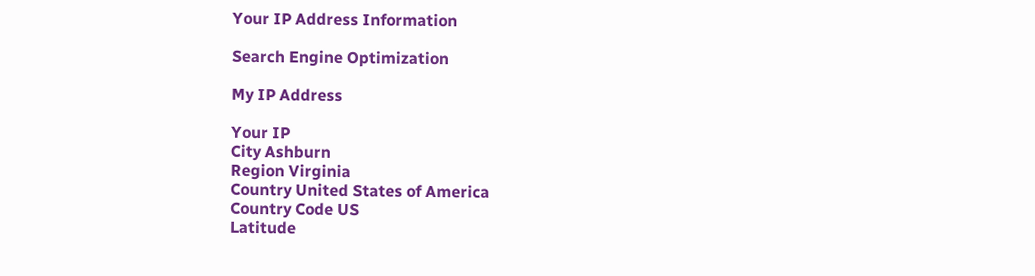Your IP Address Information

Search Engine Optimization

My IP Address

Your IP
City Ashburn
Region Virginia
Country United States of America
Country Code US
Latitude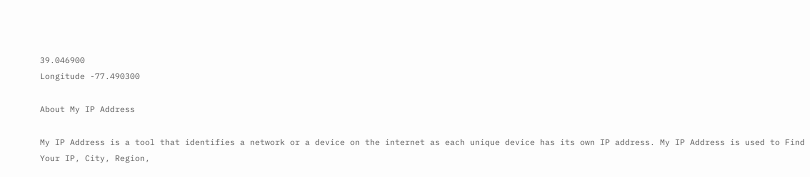39.046900
Longitude -77.490300

About My IP Address

My IP Address is a tool that identifies a network or a device on the internet as each unique device has its own IP address. My IP Address is used to Find Your IP, City, Region,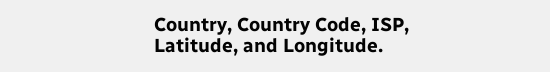Country, Country Code, ISP, Latitude, and Longitude.